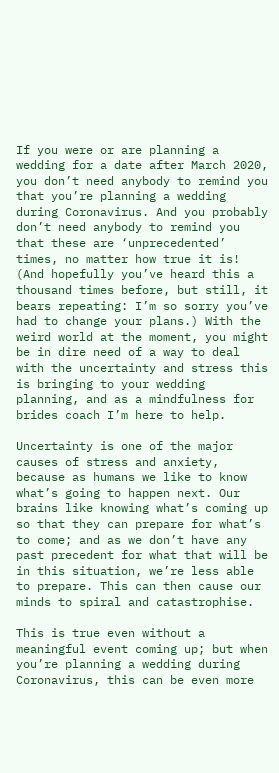If you were or are planning a wedding for a date after March 2020, you don’t need anybody to remind you that you’re planning a wedding during Coronavirus. And you probably don’t need anybody to remind you that these are ‘unprecedented’ times, no matter how true it is! (And hopefully you’ve heard this a thousand times before, but still, it bears repeating: I’m so sorry you’ve had to change your plans.) With the weird world at the moment, you might be in dire need of a way to deal with the uncertainty and stress this is bringing to your wedding planning, and as a mindfulness for brides coach I’m here to help.

Uncertainty is one of the major causes of stress and anxiety, because as humans we like to know what’s going to happen next. Our brains like knowing what’s coming up so that they can prepare for what’s to come; and as we don’t have any past precedent for what that will be in this situation, we’re less able to prepare. This can then cause our minds to spiral and catastrophise.

This is true even without a meaningful event coming up; but when you’re planning a wedding during Coronavirus, this can be even more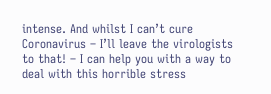intense. And whilst I can’t cure Coronavirus – I’ll leave the virologists to that! – I can help you with a way to deal with this horrible stress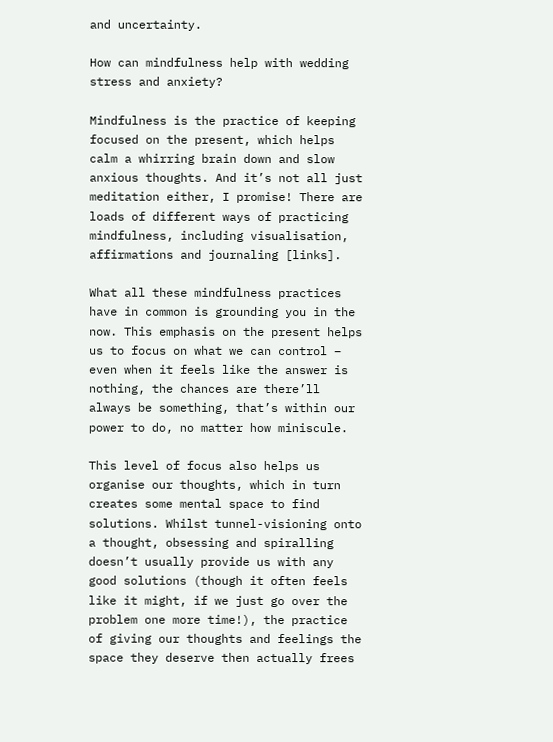and uncertainty.

How can mindfulness help with wedding stress and anxiety?

Mindfulness is the practice of keeping focused on the present, which helps calm a whirring brain down and slow anxious thoughts. And it’s not all just meditation either, I promise! There are loads of different ways of practicing mindfulness, including visualisation, affirmations and journaling [links].

What all these mindfulness practices have in common is grounding you in the now. This emphasis on the present helps us to focus on what we can control – even when it feels like the answer is nothing, the chances are there’ll always be something, that’s within our power to do, no matter how miniscule.

This level of focus also helps us organise our thoughts, which in turn creates some mental space to find solutions. Whilst tunnel-visioning onto a thought, obsessing and spiralling doesn’t usually provide us with any good solutions (though it often feels like it might, if we just go over the problem one more time!), the practice of giving our thoughts and feelings the space they deserve then actually frees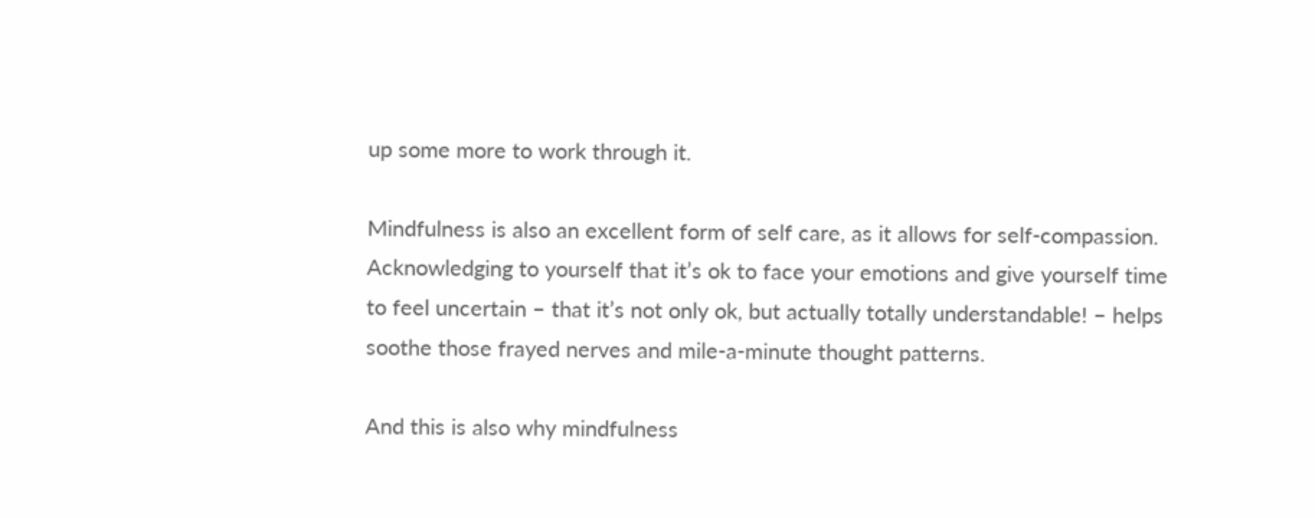up some more to work through it.

Mindfulness is also an excellent form of self care, as it allows for self-compassion. Acknowledging to yourself that it’s ok to face your emotions and give yourself time to feel uncertain – that it’s not only ok, but actually totally understandable! – helps soothe those frayed nerves and mile-a-minute thought patterns.

And this is also why mindfulness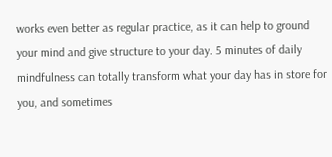works even better as regular practice, as it can help to ground your mind and give structure to your day. 5 minutes of daily mindfulness can totally transform what your day has in store for you, and sometimes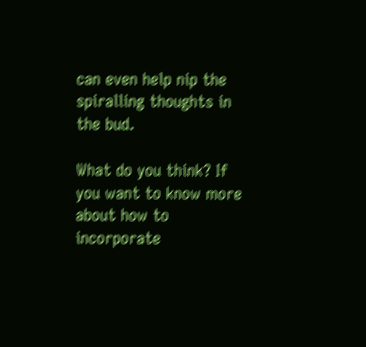can even help nip the spiralling thoughts in the bud.

What do you think? If you want to know more about how to incorporate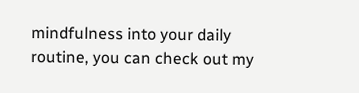mindfulness into your daily routine, you can check out my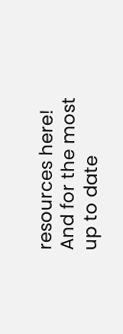resources here! And for the most up to date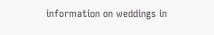information on weddings in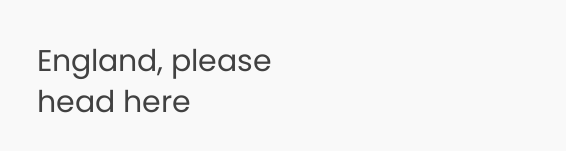England, please head here